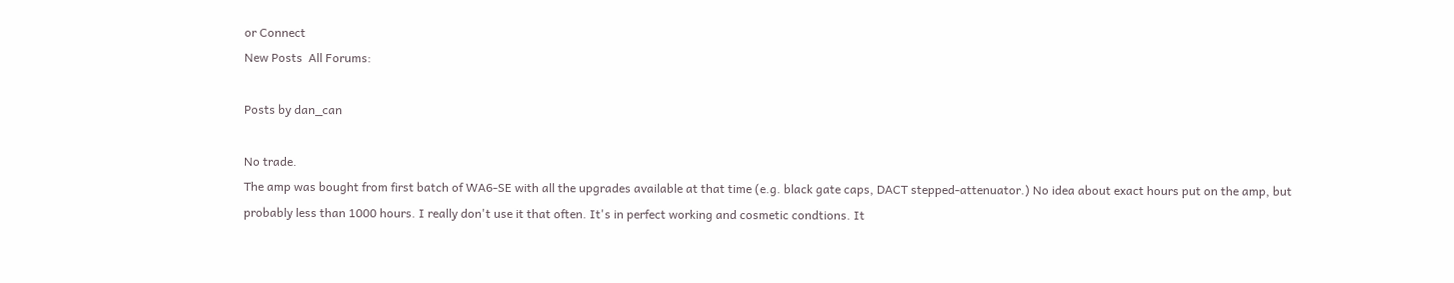or Connect
New Posts  All Forums:

Posts by dan_can

No trade.
The amp was bought from first batch of WA6-SE with all the upgrades available at that time (e.g. black gate caps, DACT stepped-attenuator.) No idea about exact hours put on the amp, but probably less than 1000 hours. I really don't use it that often. It's in perfect working and cosmetic condtions. It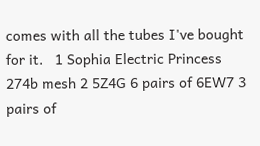comes with all the tubes I've bought for it.   1 Sophia Electric Princess 274b mesh 2 5Z4G 6 pairs of 6EW7 3 pairs of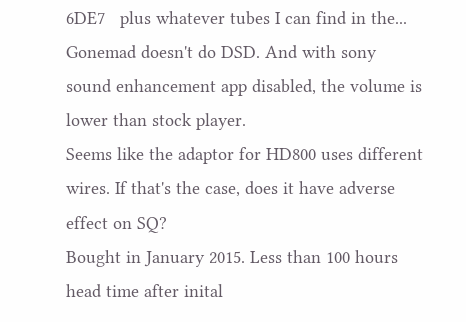6DE7   plus whatever tubes I can find in the...
Gonemad doesn't do DSD. And with sony sound enhancement app disabled, the volume is lower than stock player.
Seems like the adaptor for HD800 uses different wires. If that's the case, does it have adverse effect on SQ?
Bought in January 2015. Less than 100 hours head time after inital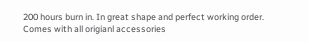200 hours burn in. In great shape and perfect working order. Comes with all origianl accessories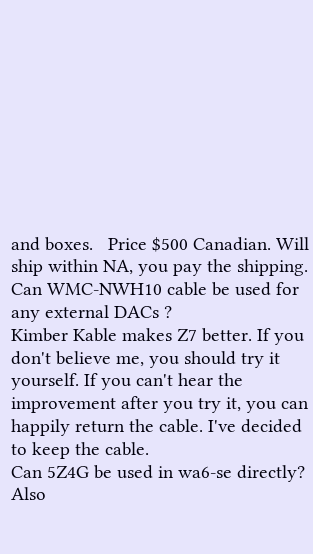and boxes.   Price $500 Canadian. Will ship within NA, you pay the shipping.
Can WMC-NWH10 cable be used for any external DACs ?
Kimber Kable makes Z7 better. If you don't believe me, you should try it yourself. If you can't hear the improvement after you try it, you can happily return the cable. I've decided to keep the cable.
Can 5Z4G be used in wa6-se directly? Also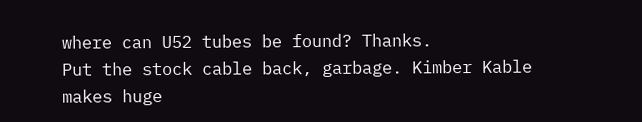where can U52 tubes be found? Thanks.
Put the stock cable back, garbage. Kimber Kable makes huge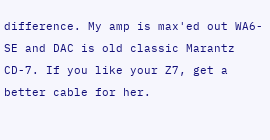difference. My amp is max'ed out WA6-SE and DAC is old classic Marantz CD-7. If you like your Z7, get a better cable for her.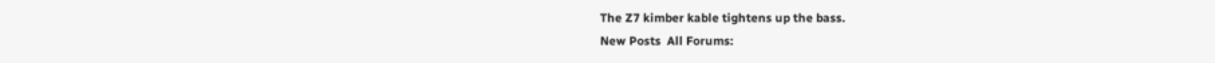The Z7 kimber kable tightens up the bass.
New Posts  All Forums: